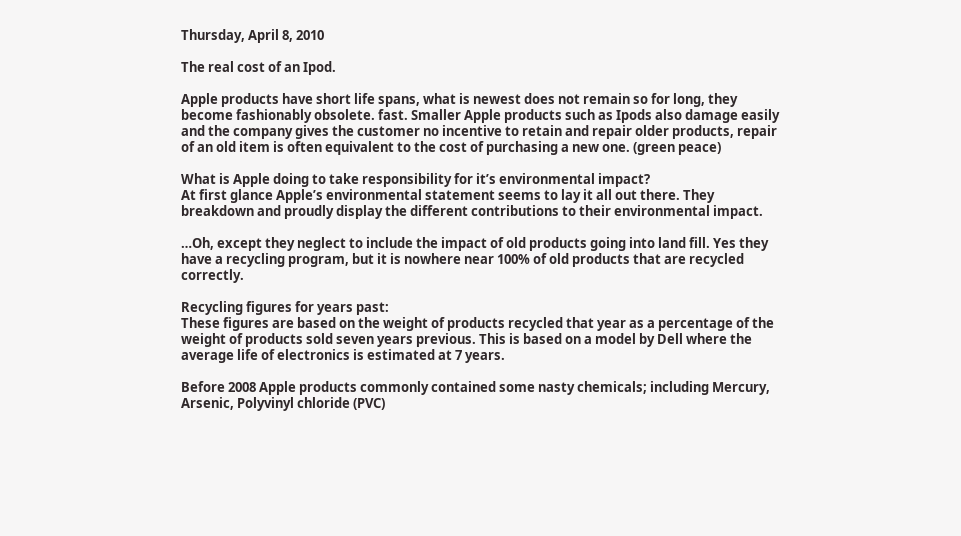Thursday, April 8, 2010

The real cost of an Ipod.

Apple products have short life spans, what is newest does not remain so for long, they become fashionably obsolete. fast. Smaller Apple products such as Ipods also damage easily and the company gives the customer no incentive to retain and repair older products, repair of an old item is often equivalent to the cost of purchasing a new one. (green peace)

What is Apple doing to take responsibility for it’s environmental impact?
At first glance Apple’s environmental statement seems to lay it all out there. They breakdown and proudly display the different contributions to their environmental impact.

…Oh, except they neglect to include the impact of old products going into land fill. Yes they have a recycling program, but it is nowhere near 100% of old products that are recycled correctly.

Recycling figures for years past:
These figures are based on the weight of products recycled that year as a percentage of the weight of products sold seven years previous. This is based on a model by Dell where the average life of electronics is estimated at 7 years.

Before 2008 Apple products commonly contained some nasty chemicals; including Mercury, Arsenic, Polyvinyl chloride (PVC)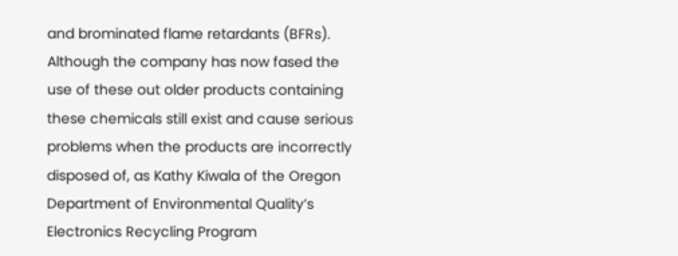and brominated flame retardants (BFRs). Although the company has now fased the use of these out older products containing these chemicals still exist and cause serious problems when the products are incorrectly disposed of, as Kathy Kiwala of the Oregon Department of Environmental Quality’s Electronics Recycling Program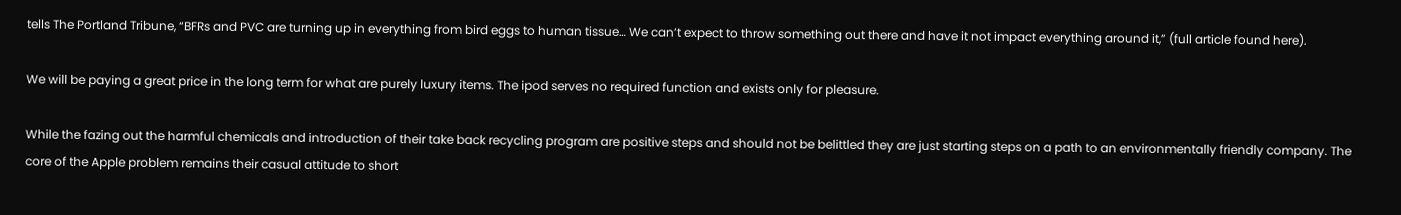tells The Portland Tribune, “BFRs and PVC are turning up in everything from bird eggs to human tissue… We can’t expect to throw something out there and have it not impact everything around it,” (full article found here).

We will be paying a great price in the long term for what are purely luxury items. The ipod serves no required function and exists only for pleasure.

While the fazing out the harmful chemicals and introduction of their take back recycling program are positive steps and should not be belittled they are just starting steps on a path to an environmentally friendly company. The core of the Apple problem remains their casual attitude to short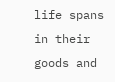life spans in their goods and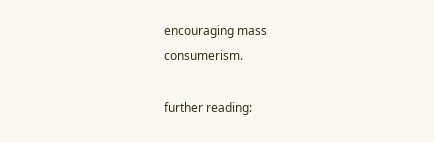encouraging mass consumerism.

further reading: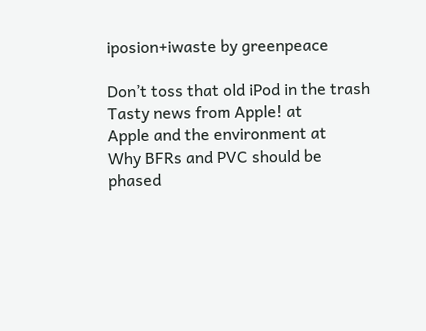iposion+iwaste by greenpeace

Don’t toss that old iPod in the trash
Tasty news from Apple! at
Apple and the environment at
Why BFRs and PVC should be phased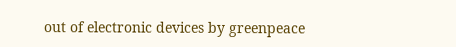out of electronic devices by greenpeace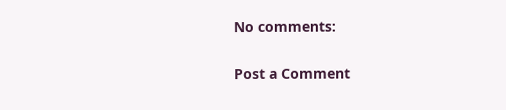No comments:

Post a Comment